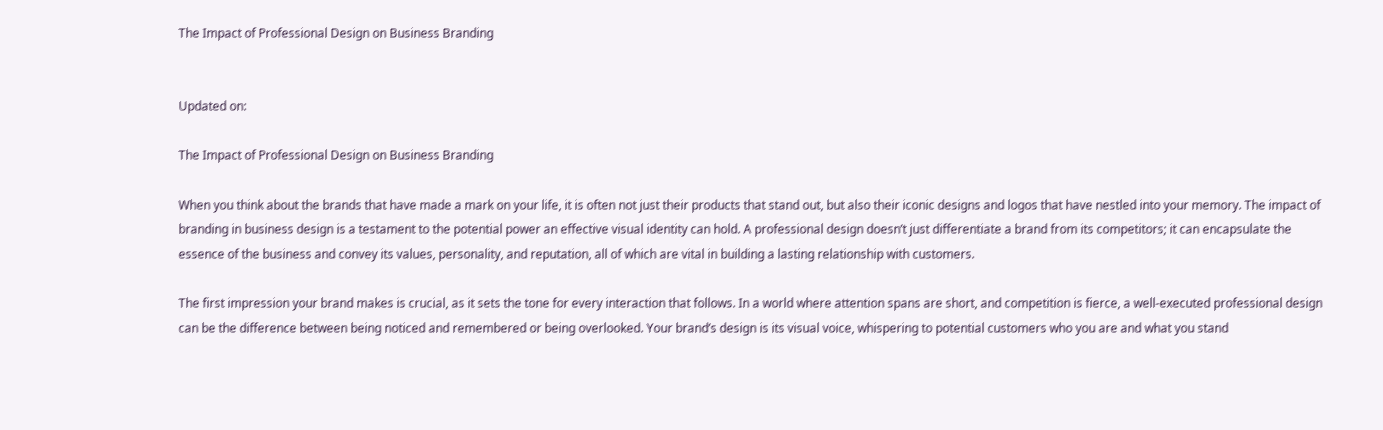The Impact of Professional Design on Business Branding


Updated on:

The Impact of Professional Design on Business Branding

When you think about the brands that have made a mark on your life, it is often not just their products that stand out, but also their iconic designs and logos that have nestled into your memory. The impact of branding in business design is a testament to the potential power an effective visual identity can hold. A professional design doesn’t just differentiate a brand from its competitors; it can encapsulate the essence of the business and convey its values, personality, and reputation, all of which are vital in building a lasting relationship with customers.

The first impression your brand makes is crucial, as it sets the tone for every interaction that follows. In a world where attention spans are short, and competition is fierce, a well-executed professional design can be the difference between being noticed and remembered or being overlooked. Your brand’s design is its visual voice, whispering to potential customers who you are and what you stand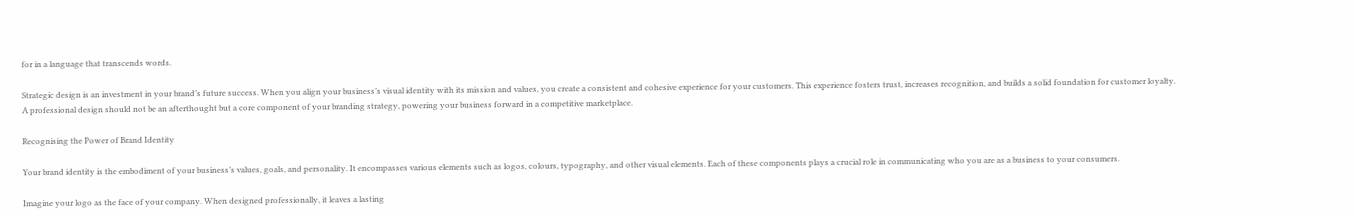for in a language that transcends words.

Strategic design is an investment in your brand’s future success. When you align your business’s visual identity with its mission and values, you create a consistent and cohesive experience for your customers. This experience fosters trust, increases recognition, and builds a solid foundation for customer loyalty. A professional design should not be an afterthought but a core component of your branding strategy, powering your business forward in a competitive marketplace.

Recognising the Power of Brand Identity

Your brand identity is the embodiment of your business’s values, goals, and personality. It encompasses various elements such as logos, colours, typography, and other visual elements. Each of these components plays a crucial role in communicating who you are as a business to your consumers.

Imagine your logo as the face of your company. When designed professionally, it leaves a lasting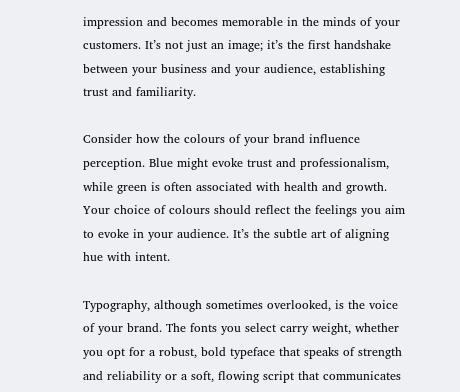impression and becomes memorable in the minds of your customers. It’s not just an image; it’s the first handshake between your business and your audience, establishing trust and familiarity.

Consider how the colours of your brand influence perception. Blue might evoke trust and professionalism, while green is often associated with health and growth. Your choice of colours should reflect the feelings you aim to evoke in your audience. It’s the subtle art of aligning hue with intent.

Typography, although sometimes overlooked, is the voice of your brand. The fonts you select carry weight, whether you opt for a robust, bold typeface that speaks of strength and reliability or a soft, flowing script that communicates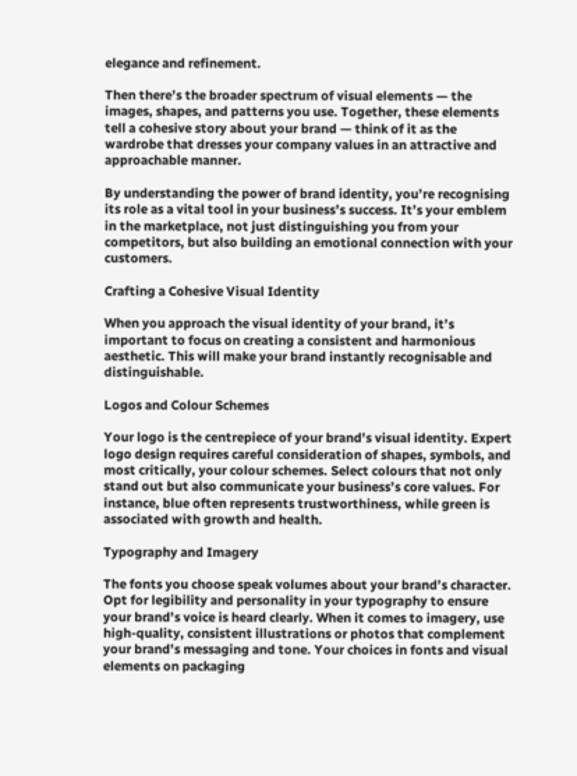elegance and refinement.

Then there’s the broader spectrum of visual elements — the images, shapes, and patterns you use. Together, these elements tell a cohesive story about your brand — think of it as the wardrobe that dresses your company values in an attractive and approachable manner.

By understanding the power of brand identity, you’re recognising its role as a vital tool in your business’s success. It’s your emblem in the marketplace, not just distinguishing you from your competitors, but also building an emotional connection with your customers.

Crafting a Cohesive Visual Identity

When you approach the visual identity of your brand, it’s important to focus on creating a consistent and harmonious aesthetic. This will make your brand instantly recognisable and distinguishable.

Logos and Colour Schemes

Your logo is the centrepiece of your brand’s visual identity. Expert logo design requires careful consideration of shapes, symbols, and most critically, your colour schemes. Select colours that not only stand out but also communicate your business’s core values. For instance, blue often represents trustworthiness, while green is associated with growth and health.

Typography and Imagery

The fonts you choose speak volumes about your brand’s character. Opt for legibility and personality in your typography to ensure your brand’s voice is heard clearly. When it comes to imagery, use high-quality, consistent illustrations or photos that complement your brand’s messaging and tone. Your choices in fonts and visual elements on packaging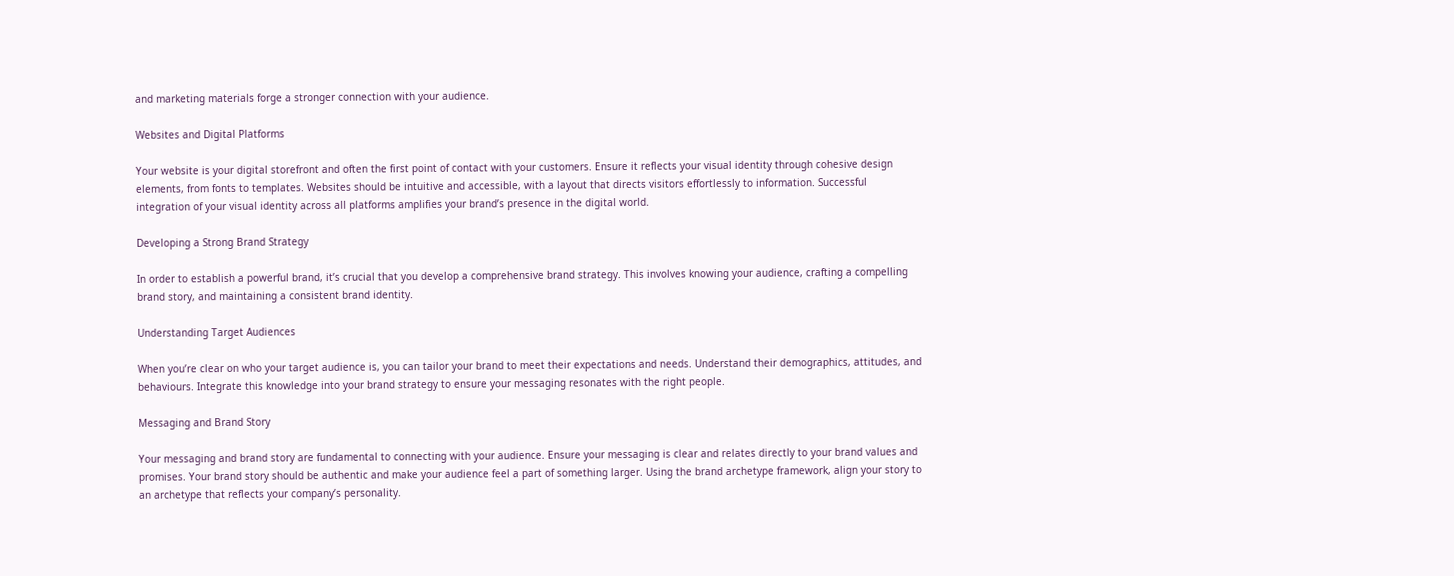and marketing materials forge a stronger connection with your audience.

Websites and Digital Platforms

Your website is your digital storefront and often the first point of contact with your customers. Ensure it reflects your visual identity through cohesive design elements, from fonts to templates. Websites should be intuitive and accessible, with a layout that directs visitors effortlessly to information. Successful integration of your visual identity across all platforms amplifies your brand’s presence in the digital world.

Developing a Strong Brand Strategy

In order to establish a powerful brand, it’s crucial that you develop a comprehensive brand strategy. This involves knowing your audience, crafting a compelling brand story, and maintaining a consistent brand identity.

Understanding Target Audiences

When you’re clear on who your target audience is, you can tailor your brand to meet their expectations and needs. Understand their demographics, attitudes, and behaviours. Integrate this knowledge into your brand strategy to ensure your messaging resonates with the right people.

Messaging and Brand Story

Your messaging and brand story are fundamental to connecting with your audience. Ensure your messaging is clear and relates directly to your brand values and promises. Your brand story should be authentic and make your audience feel a part of something larger. Using the brand archetype framework, align your story to an archetype that reflects your company’s personality.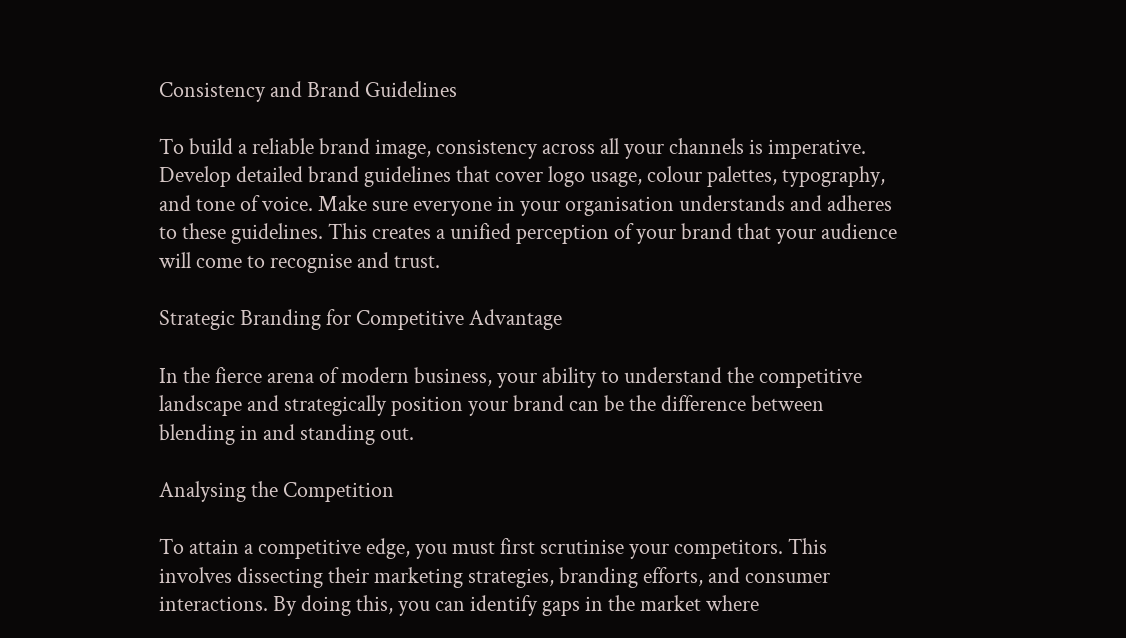Consistency and Brand Guidelines

To build a reliable brand image, consistency across all your channels is imperative. Develop detailed brand guidelines that cover logo usage, colour palettes, typography, and tone of voice. Make sure everyone in your organisation understands and adheres to these guidelines. This creates a unified perception of your brand that your audience will come to recognise and trust.

Strategic Branding for Competitive Advantage

In the fierce arena of modern business, your ability to understand the competitive landscape and strategically position your brand can be the difference between blending in and standing out.

Analysing the Competition

To attain a competitive edge, you must first scrutinise your competitors. This involves dissecting their marketing strategies, branding efforts, and consumer interactions. By doing this, you can identify gaps in the market where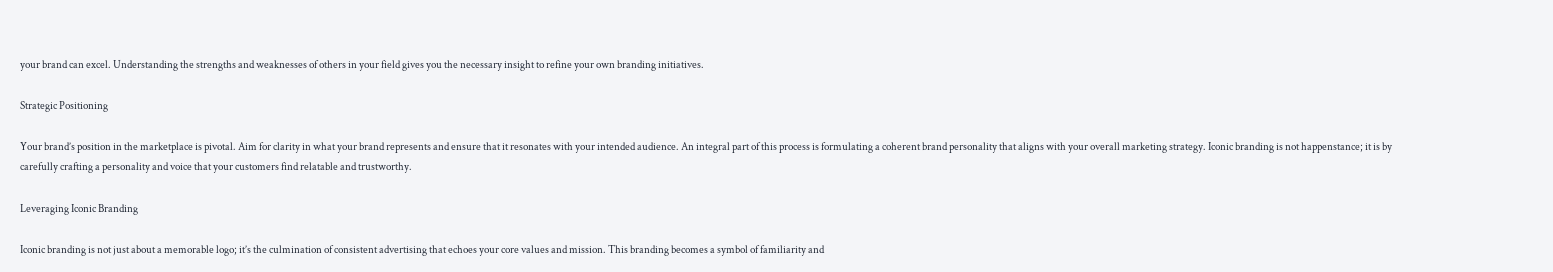your brand can excel. Understanding the strengths and weaknesses of others in your field gives you the necessary insight to refine your own branding initiatives.

Strategic Positioning

Your brand’s position in the marketplace is pivotal. Aim for clarity in what your brand represents and ensure that it resonates with your intended audience. An integral part of this process is formulating a coherent brand personality that aligns with your overall marketing strategy. Iconic branding is not happenstance; it is by carefully crafting a personality and voice that your customers find relatable and trustworthy.

Leveraging Iconic Branding

Iconic branding is not just about a memorable logo; it’s the culmination of consistent advertising that echoes your core values and mission. This branding becomes a symbol of familiarity and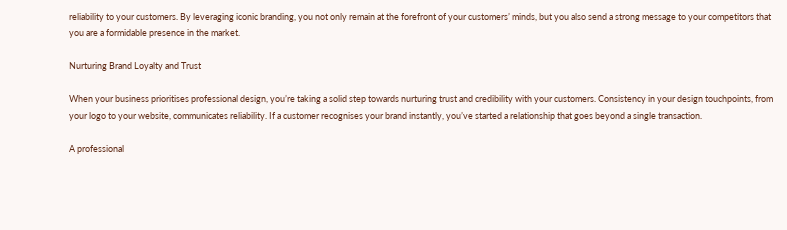reliability to your customers. By leveraging iconic branding, you not only remain at the forefront of your customers’ minds, but you also send a strong message to your competitors that you are a formidable presence in the market.

Nurturing Brand Loyalty and Trust

When your business prioritises professional design, you’re taking a solid step towards nurturing trust and credibility with your customers. Consistency in your design touchpoints, from your logo to your website, communicates reliability. If a customer recognises your brand instantly, you’ve started a relationship that goes beyond a single transaction.

A professional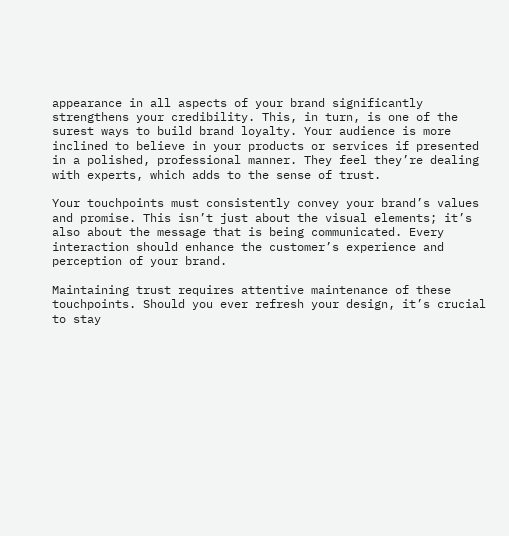appearance in all aspects of your brand significantly strengthens your credibility. This, in turn, is one of the surest ways to build brand loyalty. Your audience is more inclined to believe in your products or services if presented in a polished, professional manner. They feel they’re dealing with experts, which adds to the sense of trust.

Your touchpoints must consistently convey your brand’s values and promise. This isn’t just about the visual elements; it’s also about the message that is being communicated. Every interaction should enhance the customer’s experience and perception of your brand.

Maintaining trust requires attentive maintenance of these touchpoints. Should you ever refresh your design, it’s crucial to stay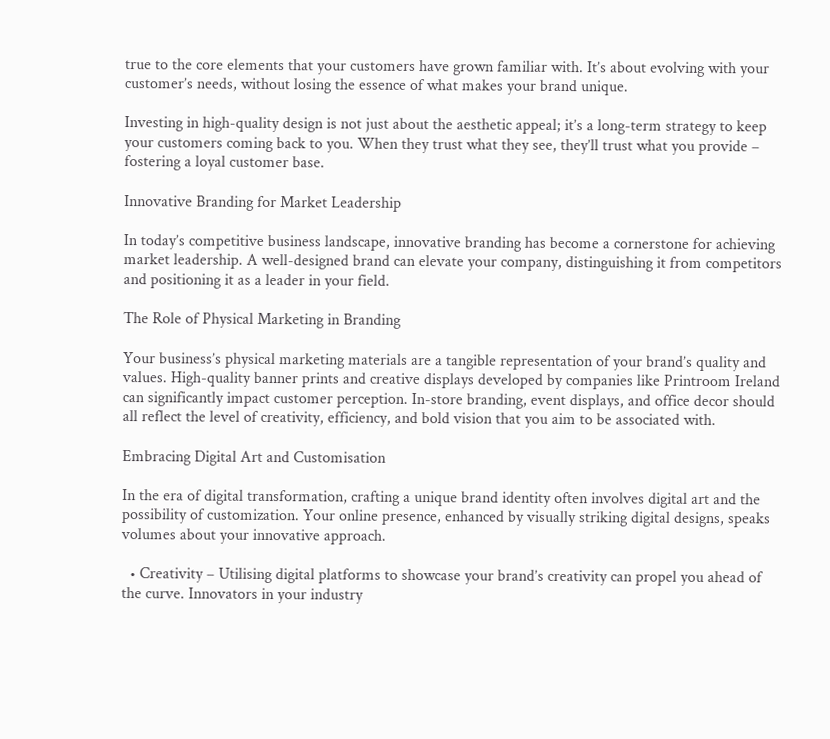true to the core elements that your customers have grown familiar with. It’s about evolving with your customer’s needs, without losing the essence of what makes your brand unique.

Investing in high-quality design is not just about the aesthetic appeal; it’s a long-term strategy to keep your customers coming back to you. When they trust what they see, they’ll trust what you provide – fostering a loyal customer base.

Innovative Branding for Market Leadership

In today’s competitive business landscape, innovative branding has become a cornerstone for achieving market leadership. A well-designed brand can elevate your company, distinguishing it from competitors and positioning it as a leader in your field.

The Role of Physical Marketing in Branding

Your business’s physical marketing materials are a tangible representation of your brand’s quality and values. High-quality banner prints and creative displays developed by companies like Printroom Ireland can significantly impact customer perception. In-store branding, event displays, and office decor should all reflect the level of creativity, efficiency, and bold vision that you aim to be associated with.

Embracing Digital Art and Customisation

In the era of digital transformation, crafting a unique brand identity often involves digital art and the possibility of customization. Your online presence, enhanced by visually striking digital designs, speaks volumes about your innovative approach.

  • Creativity – Utilising digital platforms to showcase your brand’s creativity can propel you ahead of the curve. Innovators in your industry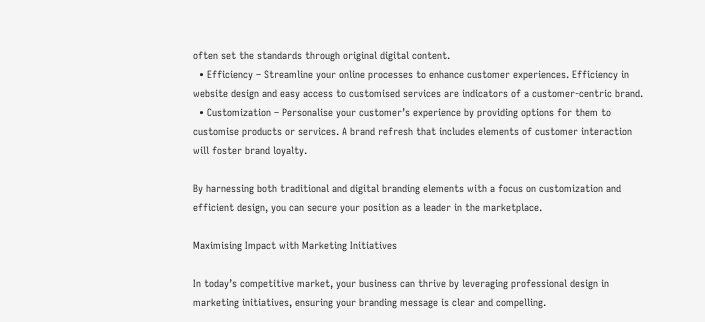often set the standards through original digital content.
  • Efficiency – Streamline your online processes to enhance customer experiences. Efficiency in website design and easy access to customised services are indicators of a customer-centric brand.
  • Customization – Personalise your customer’s experience by providing options for them to customise products or services. A brand refresh that includes elements of customer interaction will foster brand loyalty.

By harnessing both traditional and digital branding elements with a focus on customization and efficient design, you can secure your position as a leader in the marketplace.

Maximising Impact with Marketing Initiatives

In today’s competitive market, your business can thrive by leveraging professional design in marketing initiatives, ensuring your branding message is clear and compelling.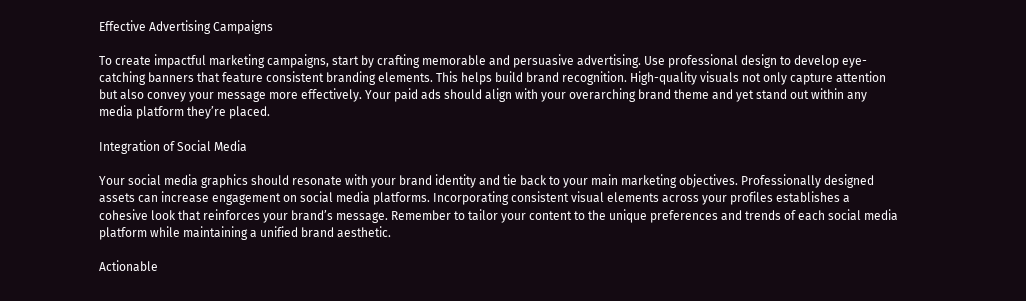Effective Advertising Campaigns

To create impactful marketing campaigns, start by crafting memorable and persuasive advertising. Use professional design to develop eye-catching banners that feature consistent branding elements. This helps build brand recognition. High-quality visuals not only capture attention but also convey your message more effectively. Your paid ads should align with your overarching brand theme and yet stand out within any media platform they’re placed.

Integration of Social Media

Your social media graphics should resonate with your brand identity and tie back to your main marketing objectives. Professionally designed assets can increase engagement on social media platforms. Incorporating consistent visual elements across your profiles establishes a cohesive look that reinforces your brand’s message. Remember to tailor your content to the unique preferences and trends of each social media platform while maintaining a unified brand aesthetic.

Actionable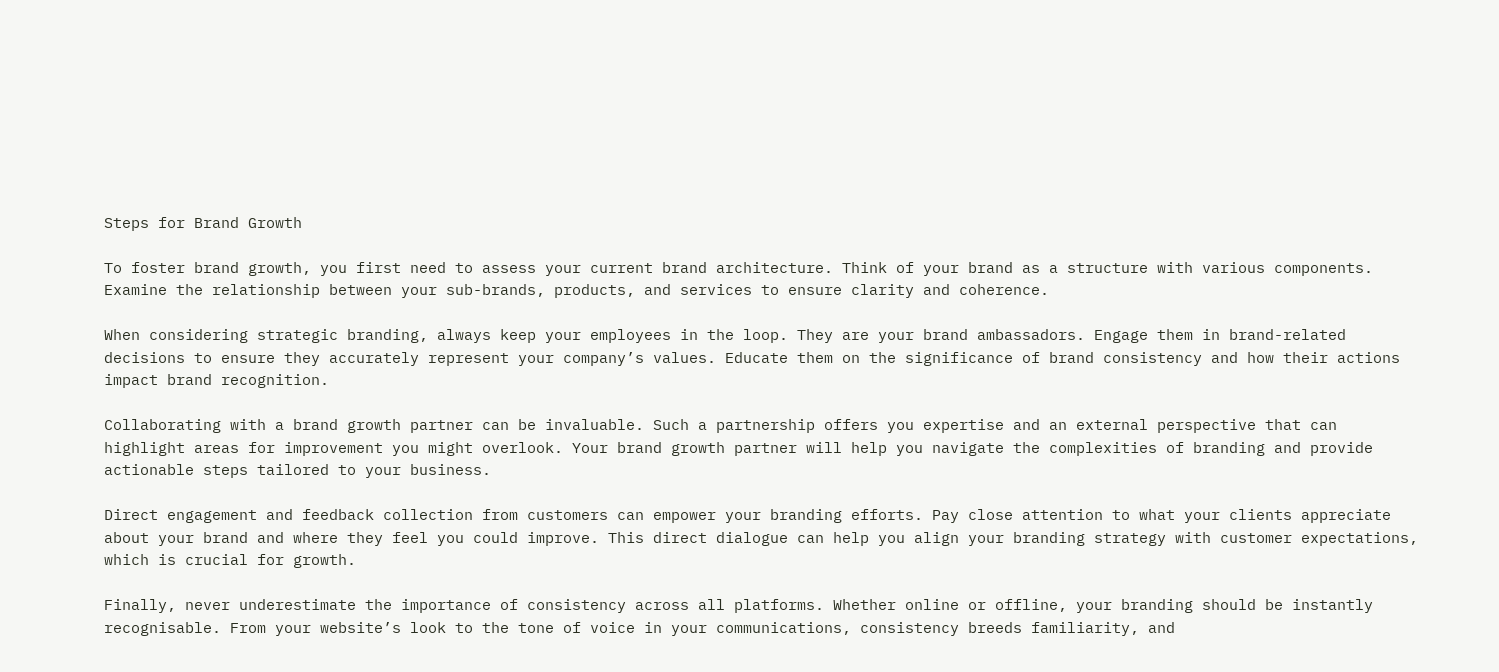Steps for Brand Growth

To foster brand growth, you first need to assess your current brand architecture. Think of your brand as a structure with various components. Examine the relationship between your sub-brands, products, and services to ensure clarity and coherence.

When considering strategic branding, always keep your employees in the loop. They are your brand ambassadors. Engage them in brand-related decisions to ensure they accurately represent your company’s values. Educate them on the significance of brand consistency and how their actions impact brand recognition.

Collaborating with a brand growth partner can be invaluable. Such a partnership offers you expertise and an external perspective that can highlight areas for improvement you might overlook. Your brand growth partner will help you navigate the complexities of branding and provide actionable steps tailored to your business.

Direct engagement and feedback collection from customers can empower your branding efforts. Pay close attention to what your clients appreciate about your brand and where they feel you could improve. This direct dialogue can help you align your branding strategy with customer expectations, which is crucial for growth.

Finally, never underestimate the importance of consistency across all platforms. Whether online or offline, your branding should be instantly recognisable. From your website’s look to the tone of voice in your communications, consistency breeds familiarity, and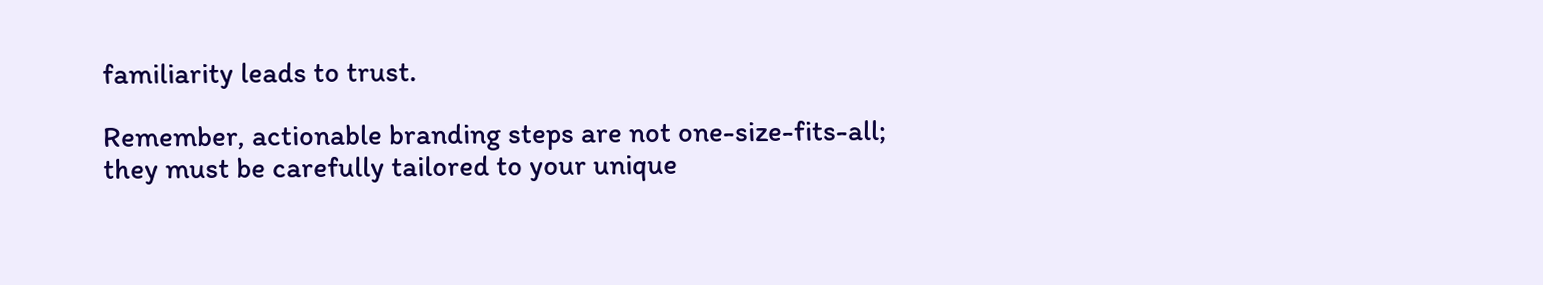familiarity leads to trust.

Remember, actionable branding steps are not one-size-fits-all; they must be carefully tailored to your unique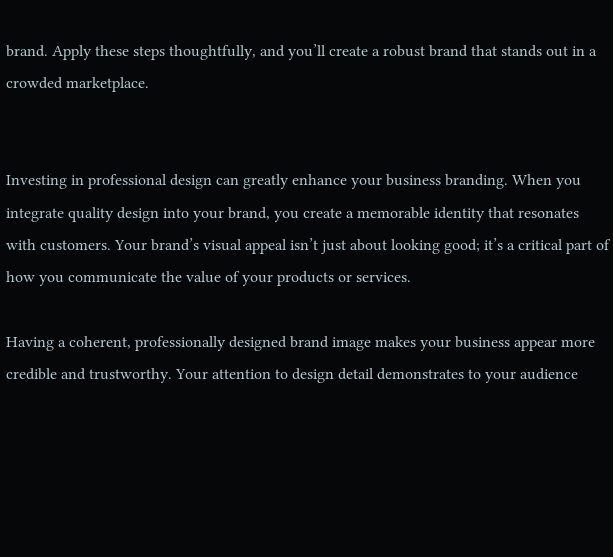brand. Apply these steps thoughtfully, and you’ll create a robust brand that stands out in a crowded marketplace.


Investing in professional design can greatly enhance your business branding. When you integrate quality design into your brand, you create a memorable identity that resonates with customers. Your brand’s visual appeal isn’t just about looking good; it’s a critical part of how you communicate the value of your products or services.

Having a coherent, professionally designed brand image makes your business appear more credible and trustworthy. Your attention to design detail demonstrates to your audience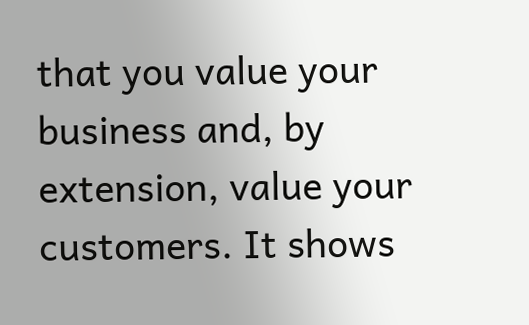that you value your business and, by extension, value your customers. It shows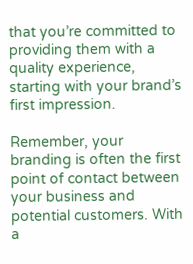that you’re committed to providing them with a quality experience, starting with your brand’s first impression.

Remember, your branding is often the first point of contact between your business and potential customers. With a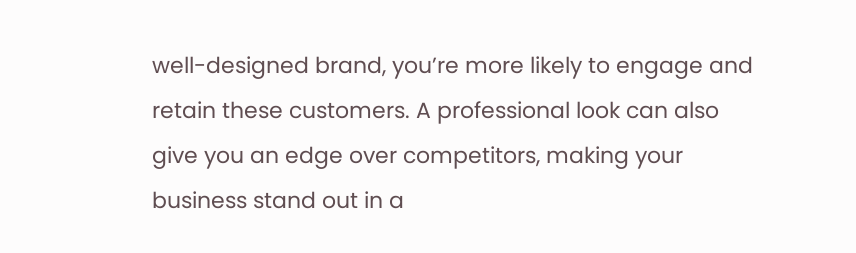well-designed brand, you’re more likely to engage and retain these customers. A professional look can also give you an edge over competitors, making your business stand out in a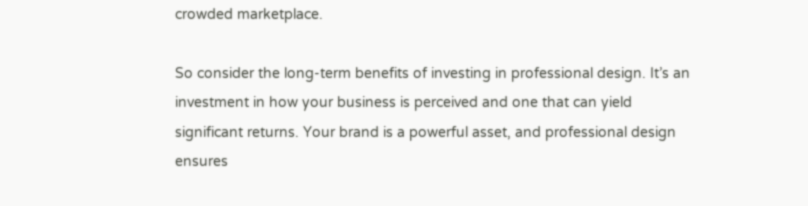crowded marketplace.

So consider the long-term benefits of investing in professional design. It’s an investment in how your business is perceived and one that can yield significant returns. Your brand is a powerful asset, and professional design ensures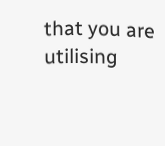that you are utilising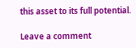this asset to its full potential.

Leave a comment